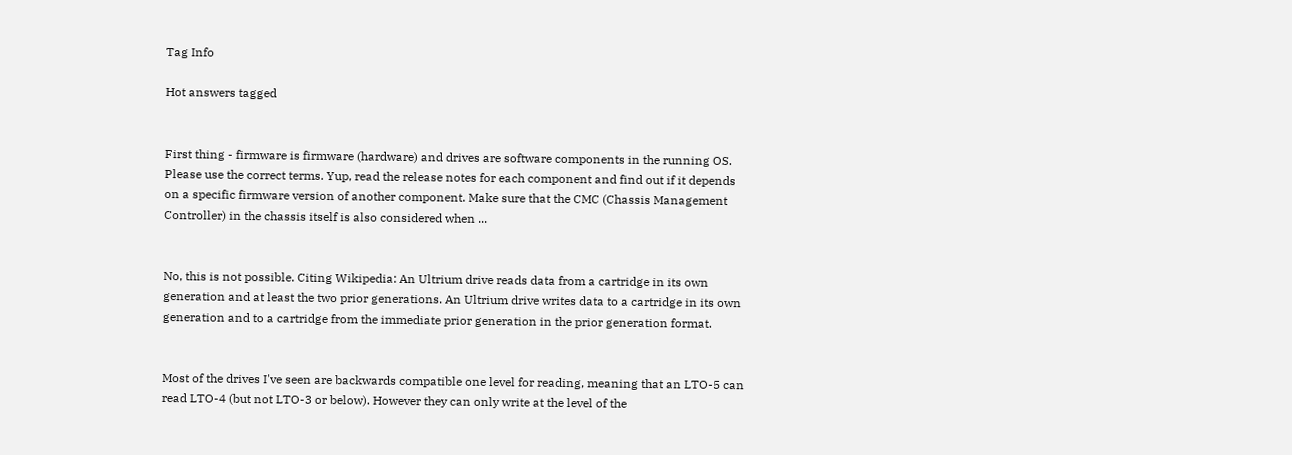Tag Info

Hot answers tagged


First thing - firmware is firmware (hardware) and drives are software components in the running OS. Please use the correct terms. Yup, read the release notes for each component and find out if it depends on a specific firmware version of another component. Make sure that the CMC (Chassis Management Controller) in the chassis itself is also considered when ...


No, this is not possible. Citing Wikipedia: An Ultrium drive reads data from a cartridge in its own generation and at least the two prior generations. An Ultrium drive writes data to a cartridge in its own generation and to a cartridge from the immediate prior generation in the prior generation format.


Most of the drives I've seen are backwards compatible one level for reading, meaning that an LTO-5 can read LTO-4 (but not LTO-3 or below). However they can only write at the level of the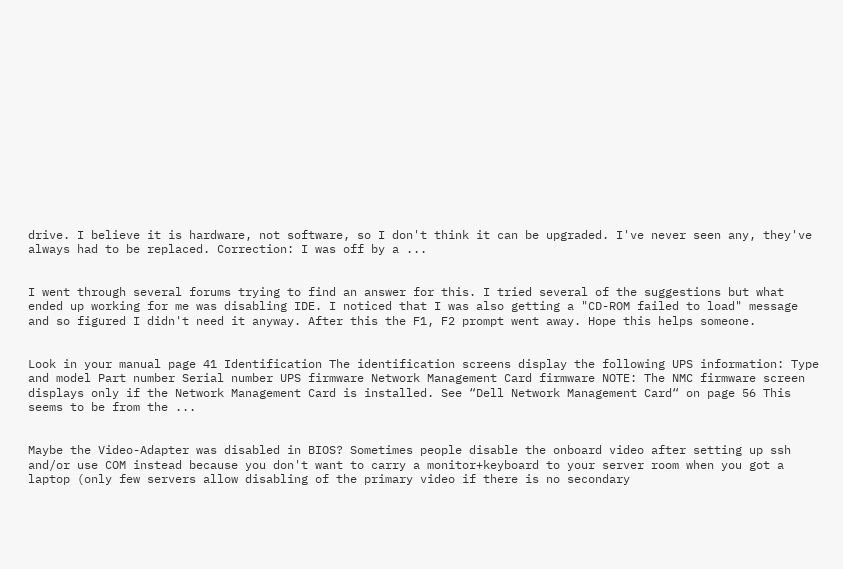drive. I believe it is hardware, not software, so I don't think it can be upgraded. I've never seen any, they've always had to be replaced. Correction: I was off by a ...


I went through several forums trying to find an answer for this. I tried several of the suggestions but what ended up working for me was disabling IDE. I noticed that I was also getting a "CD-ROM failed to load" message and so figured I didn't need it anyway. After this the F1, F2 prompt went away. Hope this helps someone.


Look in your manual page 41 Identification The identification screens display the following UPS information: Type and model Part number Serial number UPS firmware Network Management Card firmware NOTE: The NMC firmware screen displays only if the Network Management Card is installed. See “Dell Network Management Card“ on page 56 This seems to be from the ...


Maybe the Video-Adapter was disabled in BIOS? Sometimes people disable the onboard video after setting up ssh and/or use COM instead because you don't want to carry a monitor+keyboard to your server room when you got a laptop (only few servers allow disabling of the primary video if there is no secondary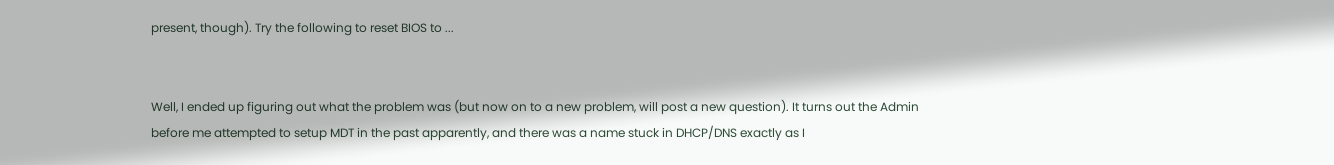present, though). Try the following to reset BIOS to ...


Well, I ended up figuring out what the problem was (but now on to a new problem, will post a new question). It turns out the Admin before me attempted to setup MDT in the past apparently, and there was a name stuck in DHCP/DNS exactly as I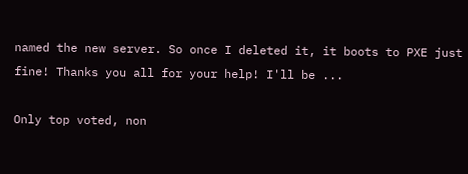named the new server. So once I deleted it, it boots to PXE just fine! Thanks you all for your help! I'll be ...

Only top voted, non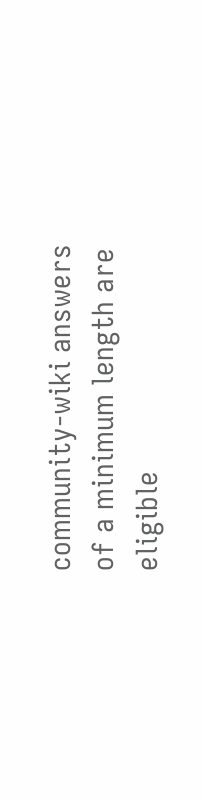community-wiki answers of a minimum length are eligible